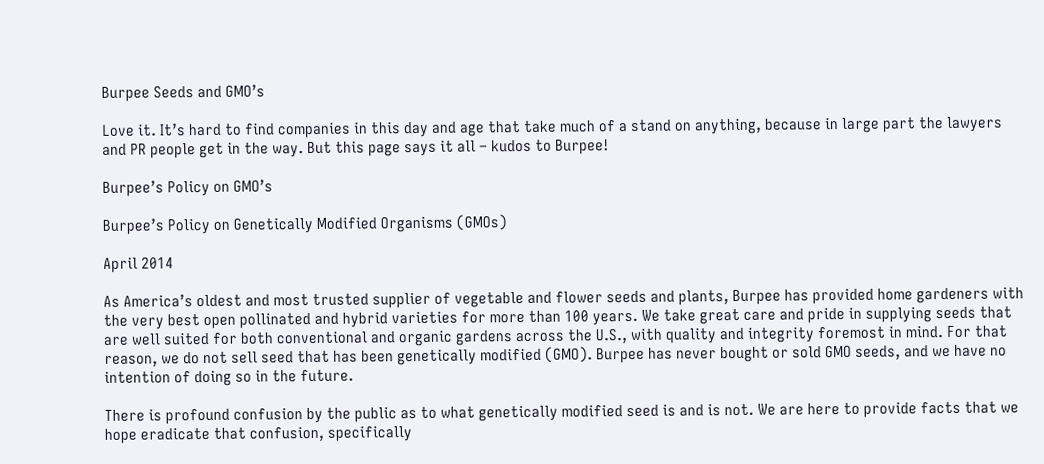Burpee Seeds and GMO’s

Love it. It’s hard to find companies in this day and age that take much of a stand on anything, because in large part the lawyers and PR people get in the way. But this page says it all – kudos to Burpee!

Burpee’s Policy on GMO’s

Burpee’s Policy on Genetically Modified Organisms (GMOs)

April 2014

As America’s oldest and most trusted supplier of vegetable and flower seeds and plants, Burpee has provided home gardeners with the very best open pollinated and hybrid varieties for more than 100 years. We take great care and pride in supplying seeds that are well suited for both conventional and organic gardens across the U.S., with quality and integrity foremost in mind. For that reason, we do not sell seed that has been genetically modified (GMO). Burpee has never bought or sold GMO seeds, and we have no intention of doing so in the future.

There is profound confusion by the public as to what genetically modified seed is and is not. We are here to provide facts that we hope eradicate that confusion, specifically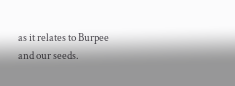as it relates to Burpee and our seeds.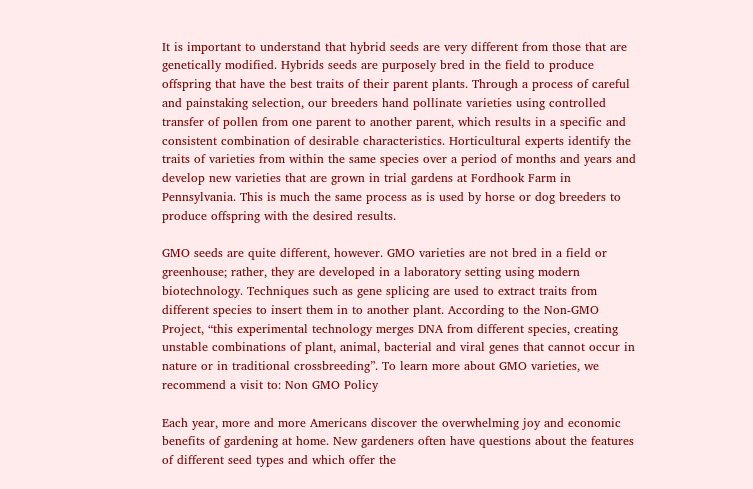It is important to understand that hybrid seeds are very different from those that are genetically modified. Hybrids seeds are purposely bred in the field to produce offspring that have the best traits of their parent plants. Through a process of careful and painstaking selection, our breeders hand pollinate varieties using controlled transfer of pollen from one parent to another parent, which results in a specific and consistent combination of desirable characteristics. Horticultural experts identify the traits of varieties from within the same species over a period of months and years and develop new varieties that are grown in trial gardens at Fordhook Farm in Pennsylvania. This is much the same process as is used by horse or dog breeders to produce offspring with the desired results.

GMO seeds are quite different, however. GMO varieties are not bred in a field or greenhouse; rather, they are developed in a laboratory setting using modern biotechnology. Techniques such as gene splicing are used to extract traits from different species to insert them in to another plant. According to the Non-GMO Project, “this experimental technology merges DNA from different species, creating unstable combinations of plant, animal, bacterial and viral genes that cannot occur in nature or in traditional crossbreeding”. To learn more about GMO varieties, we recommend a visit to: Non GMO Policy

Each year, more and more Americans discover the overwhelming joy and economic benefits of gardening at home. New gardeners often have questions about the features of different seed types and which offer the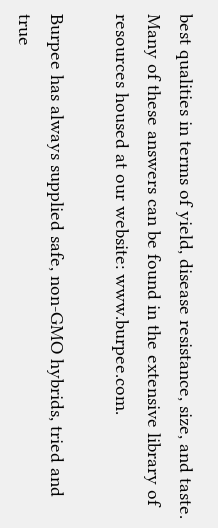best qualities in terms of yield, disease resistance, size, and taste. Many of these answers can be found in the extensive library of resources housed at our website: www.burpee.com.

Burpee has always supplied safe, non-GMO hybrids, tried and true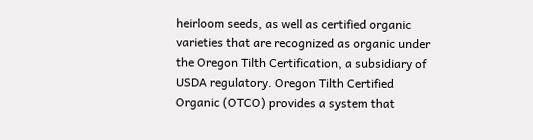heirloom seeds, as well as certified organic varieties that are recognized as organic under the Oregon Tilth Certification, a subsidiary of USDA regulatory. Oregon Tilth Certified Organic (OTCO) provides a system that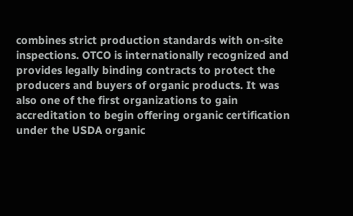combines strict production standards with on-site inspections. OTCO is internationally recognized and provides legally binding contracts to protect the producers and buyers of organic products. It was also one of the first organizations to gain accreditation to begin offering organic certification under the USDA organic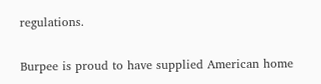regulations.

Burpee is proud to have supplied American home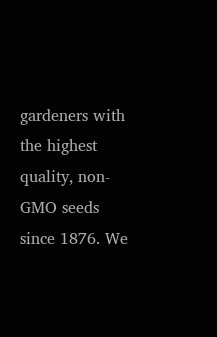gardeners with the highest quality, non-GMO seeds since 1876. We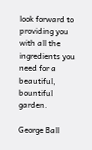look forward to providing you with all the ingredients you need for a beautiful, bountiful garden.

George Ball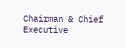Chairman & Chief Executive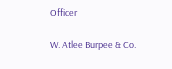Officer

W. Atlee Burpee & Co.